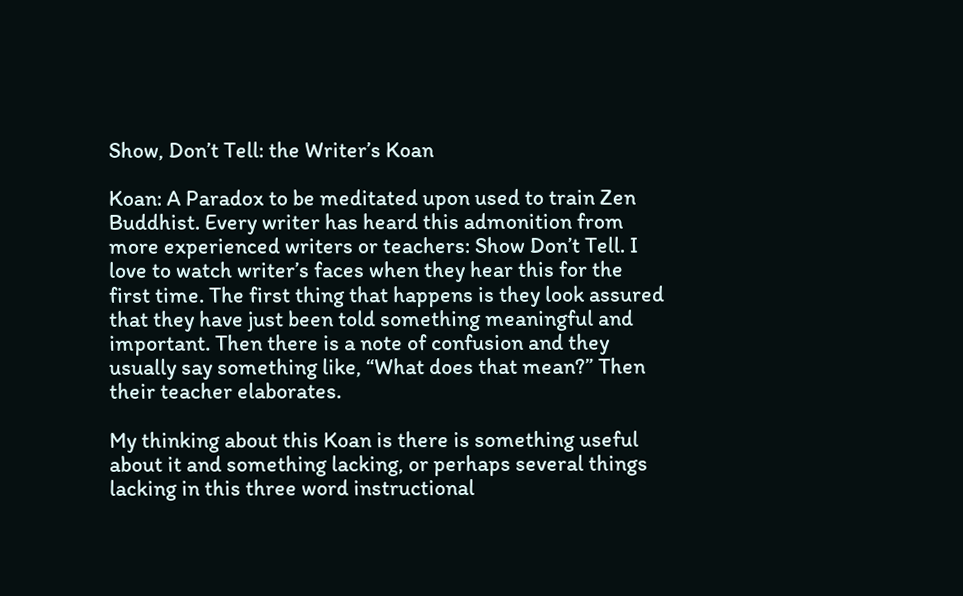Show, Don’t Tell: the Writer’s Koan

Koan: A Paradox to be meditated upon used to train Zen Buddhist. Every writer has heard this admonition from more experienced writers or teachers: Show Don’t Tell. I love to watch writer’s faces when they hear this for the first time. The first thing that happens is they look assured that they have just been told something meaningful and important. Then there is a note of confusion and they usually say something like, “What does that mean?” Then their teacher elaborates.

My thinking about this Koan is there is something useful about it and something lacking, or perhaps several things lacking in this three word instructional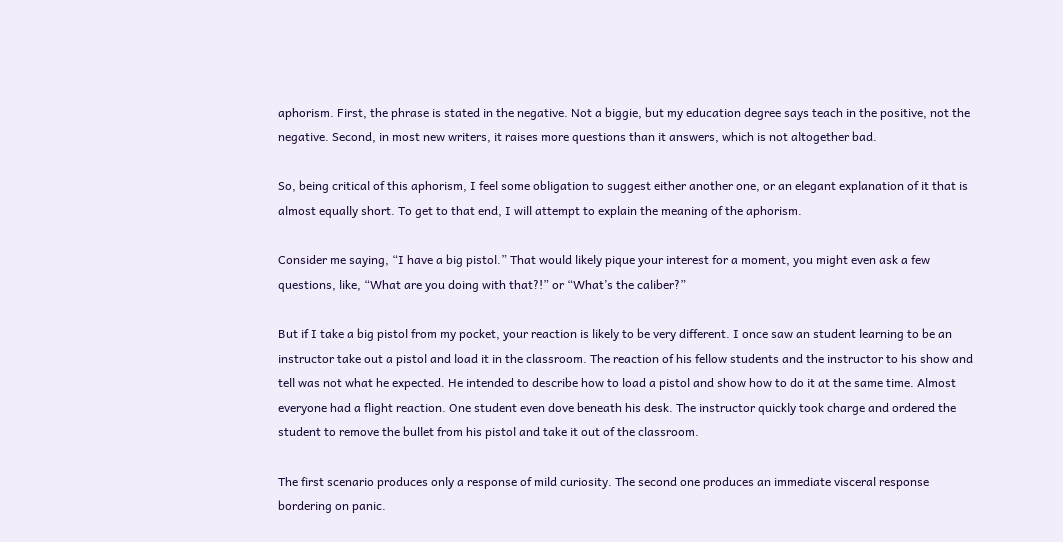aphorism. First, the phrase is stated in the negative. Not a biggie, but my education degree says teach in the positive, not the negative. Second, in most new writers, it raises more questions than it answers, which is not altogether bad.

So, being critical of this aphorism, I feel some obligation to suggest either another one, or an elegant explanation of it that is almost equally short. To get to that end, I will attempt to explain the meaning of the aphorism.

Consider me saying, “I have a big pistol.” That would likely pique your interest for a moment, you might even ask a few questions, like, “What are you doing with that?!” or “What’s the caliber?”

But if I take a big pistol from my pocket, your reaction is likely to be very different. I once saw an student learning to be an instructor take out a pistol and load it in the classroom. The reaction of his fellow students and the instructor to his show and tell was not what he expected. He intended to describe how to load a pistol and show how to do it at the same time. Almost everyone had a flight reaction. One student even dove beneath his desk. The instructor quickly took charge and ordered the student to remove the bullet from his pistol and take it out of the classroom.

The first scenario produces only a response of mild curiosity. The second one produces an immediate visceral response bordering on panic.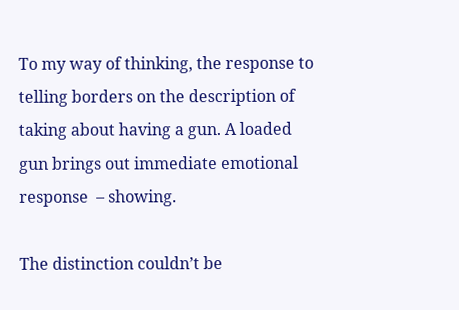To my way of thinking, the response to telling borders on the description of taking about having a gun. A loaded gun brings out immediate emotional response  – showing.

The distinction couldn’t be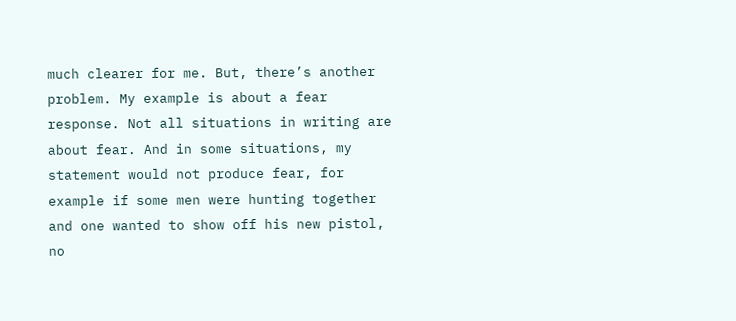much clearer for me. But, there’s another problem. My example is about a fear response. Not all situations in writing are about fear. And in some situations, my statement would not produce fear, for example if some men were hunting together and one wanted to show off his new pistol, no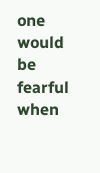one would be fearful when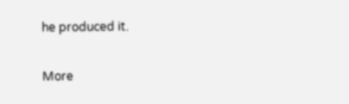he produced it.

More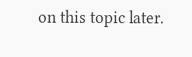on this topic later.